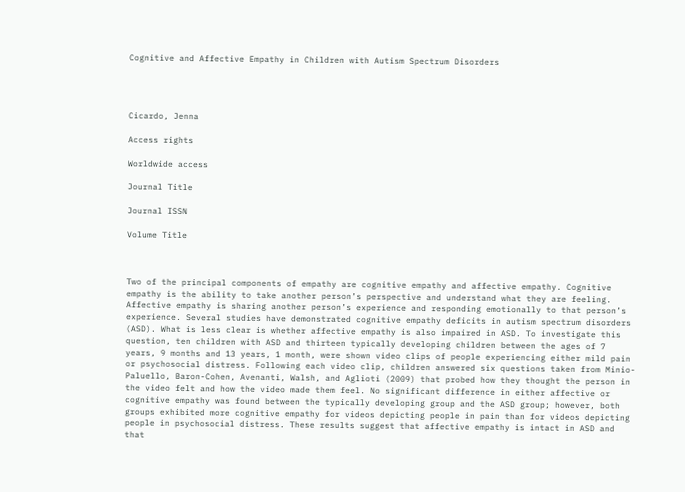Cognitive and Affective Empathy in Children with Autism Spectrum Disorders




Cicardo, Jenna

Access rights

Worldwide access

Journal Title

Journal ISSN

Volume Title



Two of the principal components of empathy are cognitive empathy and affective empathy. Cognitive empathy is the ability to take another person’s perspective and understand what they are feeling. Affective empathy is sharing another person’s experience and responding emotionally to that person’s experience. Several studies have demonstrated cognitive empathy deficits in autism spectrum disorders (ASD). What is less clear is whether affective empathy is also impaired in ASD. To investigate this question, ten children with ASD and thirteen typically developing children between the ages of 7 years, 9 months and 13 years, 1 month, were shown video clips of people experiencing either mild pain or psychosocial distress. Following each video clip, children answered six questions taken from Minio-Paluello, Baron-Cohen, Avenanti, Walsh, and Aglioti (2009) that probed how they thought the person in the video felt and how the video made them feel. No significant difference in either affective or cognitive empathy was found between the typically developing group and the ASD group; however, both groups exhibited more cognitive empathy for videos depicting people in pain than for videos depicting people in psychosocial distress. These results suggest that affective empathy is intact in ASD and that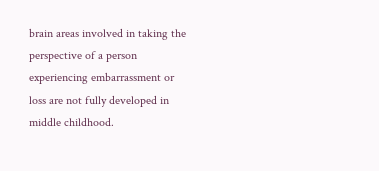brain areas involved in taking the perspective of a person experiencing embarrassment or loss are not fully developed in middle childhood.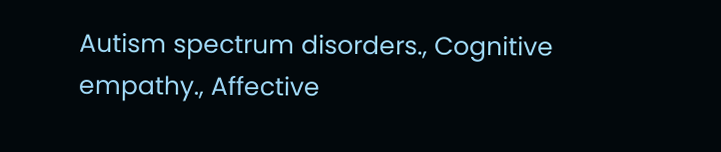Autism spectrum disorders., Cognitive empathy., Affective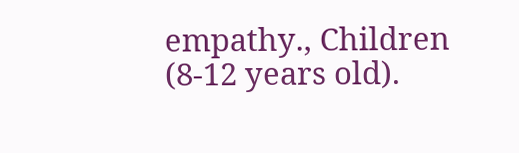empathy., Children (8-12 years old).